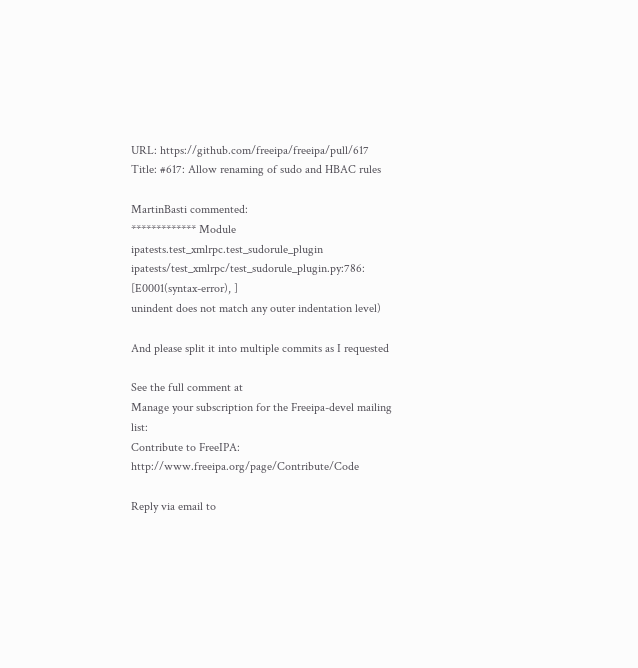URL: https://github.com/freeipa/freeipa/pull/617
Title: #617: Allow renaming of sudo and HBAC rules

MartinBasti commented:
************* Module ipatests.test_xmlrpc.test_sudorule_plugin
ipatests/test_xmlrpc/test_sudorule_plugin.py:786: [E0001(syntax-error), ]
unindent does not match any outer indentation level)

And please split it into multiple commits as I requested

See the full comment at
Manage your subscription for the Freeipa-devel mailing list:
Contribute to FreeIPA: http://www.freeipa.org/page/Contribute/Code

Reply via email to